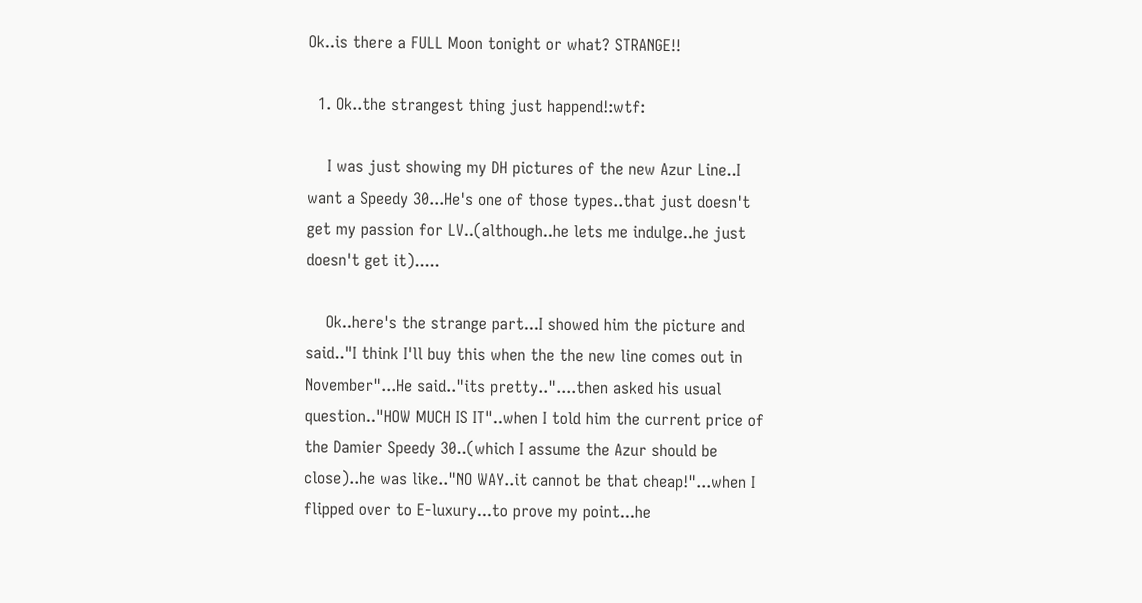Ok..is there a FULL Moon tonight or what? STRANGE!!

  1. Ok..the strangest thing just happend!:wtf:

    I was just showing my DH pictures of the new Azur Line..I want a Speedy 30...He's one of those types..that just doesn't get my passion for LV..(although..he lets me indulge..he just doesn't get it).....

    Ok..here's the strange part...I showed him the picture and said.."I think I'll buy this when the the new line comes out in November"...He said.."its pretty.."....then asked his usual question.."HOW MUCH IS IT"..when I told him the current price of the Damier Speedy 30..(which I assume the Azur should be close)..he was like.."NO WAY..it cannot be that cheap!"...when I flipped over to E-luxury...to prove my point...he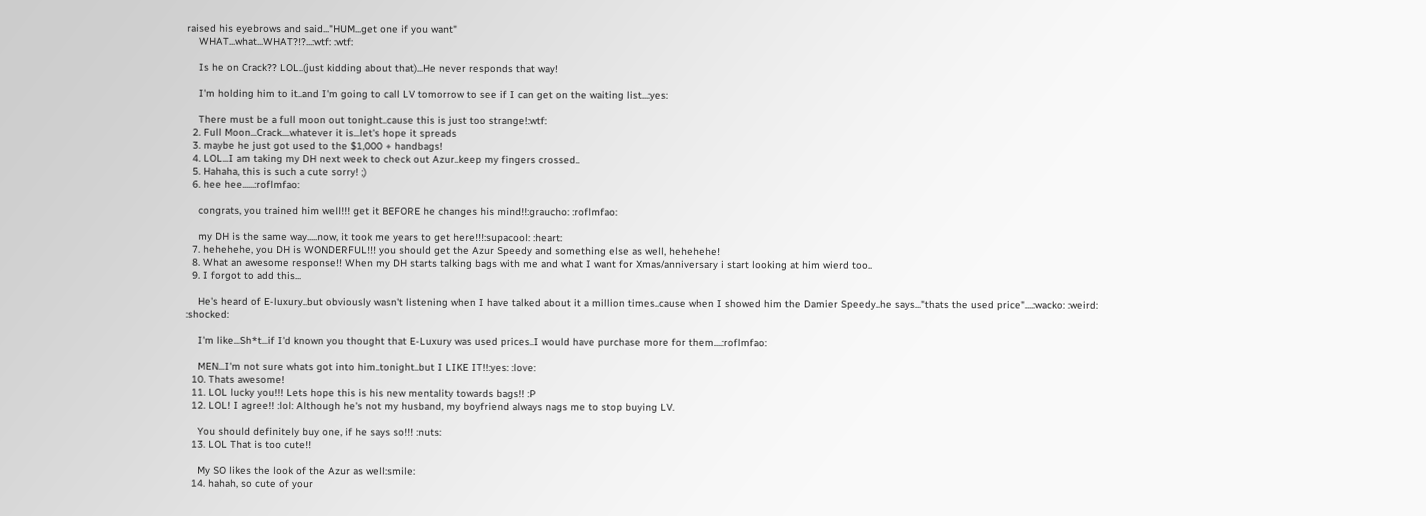raised his eyebrows and said..."HUM...get one if you want"
    WHAT...what...WHAT?!?...:wtf: :wtf:

    Is he on Crack?? LOL..(just kidding about that)...He never responds that way!

    I'm holding him to it..and I'm going to call LV tomorrow to see if I can get on the waiting list...:yes:

    There must be a full moon out tonight..cause this is just too strange!:wtf:
  2. Full Moon...Crack....whatever it is...let's hope it spreads
  3. maybe he just got used to the $1,000 + handbags!
  4. LOL...I am taking my DH next week to check out Azur..keep my fingers crossed..
  5. Hahaha, this is such a cute sorry! ;)
  6. hee hee......:roflmfao:

    congrats, you trained him well!!! get it BEFORE he changes his mind!!:graucho: :roflmfao:

    my DH is the same way.....now, it took me years to get here!!!:supacool: :heart:
  7. hehehehe, you DH is WONDERFUL!!! you should get the Azur Speedy and something else as well, hehehehe!
  8. What an awesome response!! When my DH starts talking bags with me and what I want for Xmas/anniversary i start looking at him wierd too..
  9. I forgot to add this...

    He's heard of E-luxury..but obviously wasn't listening when I have talked about it a million times..cause when I showed him the Damier Speedy..he says..."thats the used price"....:wacko: :weird: :shocked:

    I'm like...Sh*t...if I'd known you thought that E-Luxury was used prices..I would have purchase more for them....:roflmfao:

    MEN...I'm not sure whats got into him..tonight..but I LIKE IT!!:yes: :love:
  10. Thats awesome!
  11. LOL lucky you!!! Lets hope this is his new mentality towards bags!! :P
  12. LOL! I agree!! :lol: Although he's not my husband, my boyfriend always nags me to stop buying LV.

    You should definitely buy one, if he says so!!! :nuts:
  13. LOL That is too cute!!

    My SO likes the look of the Azur as well:smile:
  14. hahah, so cute of your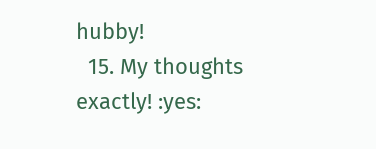hubby!
  15. My thoughts exactly! :yes: